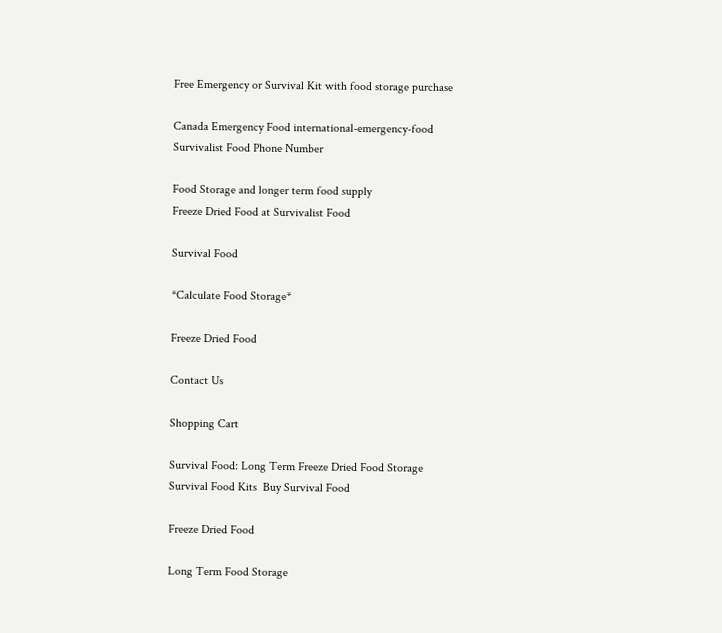Free Emergency or Survival Kit with food storage purchase

Canada Emergency Food international-emergency-food
Survivalist Food Phone Number

Food Storage and longer term food supply
Freeze Dried Food at Survivalist Food

Survival Food

*Calculate Food Storage*

Freeze Dried Food

Contact Us

Shopping Cart

Survival Food: Long Term Freeze Dried Food Storage
Survival Food Kits  Buy Survival Food

Freeze Dried Food

Long Term Food Storage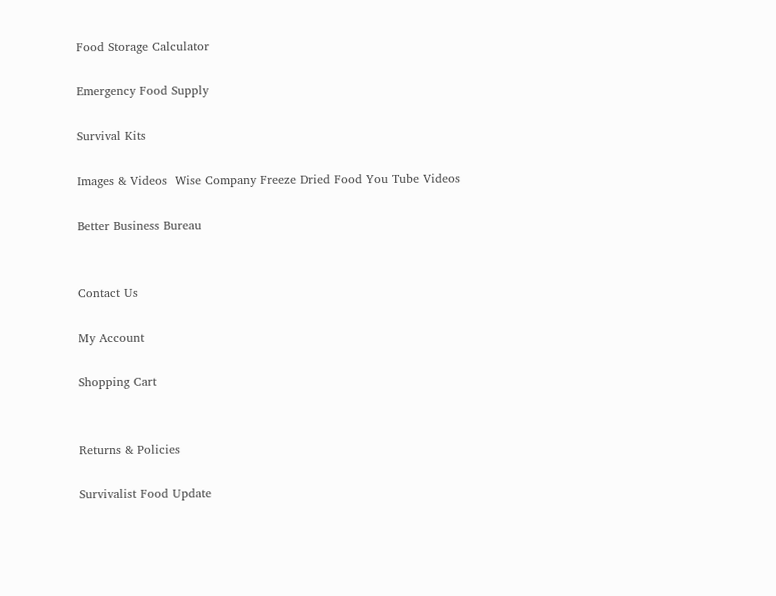Food Storage Calculator

Emergency Food Supply

Survival Kits

Images & Videos  Wise Company Freeze Dried Food You Tube Videos

Better Business Bureau


Contact Us

My Account

Shopping Cart


Returns & Policies

Survivalist Food Update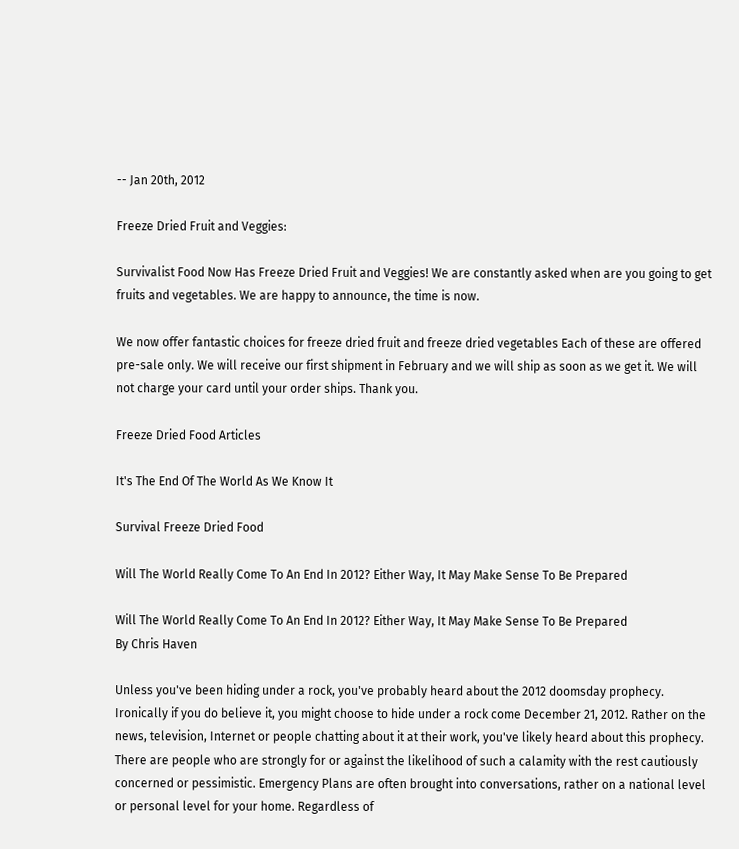-- Jan 20th, 2012

Freeze Dried Fruit and Veggies:

Survivalist Food Now Has Freeze Dried Fruit and Veggies! We are constantly asked when are you going to get fruits and vegetables. We are happy to announce, the time is now.

We now offer fantastic choices for freeze dried fruit and freeze dried vegetables Each of these are offered pre-sale only. We will receive our first shipment in February and we will ship as soon as we get it. We will not charge your card until your order ships. Thank you.

Freeze Dried Food Articles

It's The End Of The World As We Know It

Survival Freeze Dried Food

Will The World Really Come To An End In 2012? Either Way, It May Make Sense To Be Prepared

Will The World Really Come To An End In 2012? Either Way, It May Make Sense To Be Prepared
By Chris Haven

Unless you've been hiding under a rock, you've probably heard about the 2012 doomsday prophecy. Ironically if you do believe it, you might choose to hide under a rock come December 21, 2012. Rather on the news, television, Internet or people chatting about it at their work, you've likely heard about this prophecy. There are people who are strongly for or against the likelihood of such a calamity with the rest cautiously concerned or pessimistic. Emergency Plans are often brought into conversations, rather on a national level or personal level for your home. Regardless of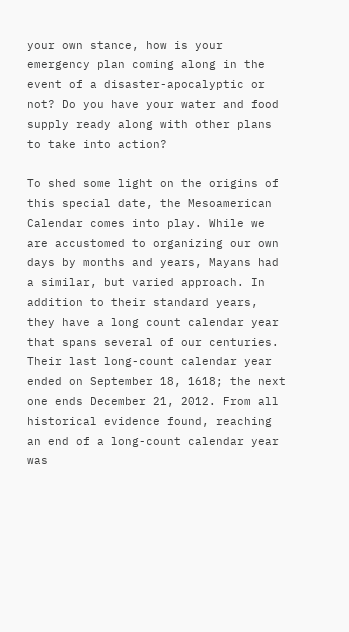your own stance, how is your emergency plan coming along in the event of a disaster-apocalyptic or not? Do you have your water and food supply ready along with other plans to take into action?

To shed some light on the origins of this special date, the Mesoamerican Calendar comes into play. While we are accustomed to organizing our own days by months and years, Mayans had a similar, but varied approach. In addition to their standard years, they have a long count calendar year that spans several of our centuries. Their last long-count calendar year ended on September 18, 1618; the next one ends December 21, 2012. From all historical evidence found, reaching an end of a long-count calendar year was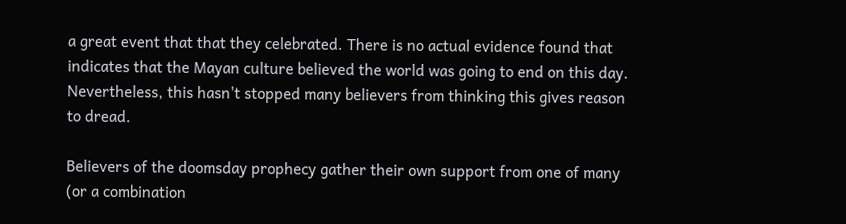a great event that that they celebrated. There is no actual evidence found that indicates that the Mayan culture believed the world was going to end on this day. Nevertheless, this hasn't stopped many believers from thinking this gives reason to dread.

Believers of the doomsday prophecy gather their own support from one of many (or a combination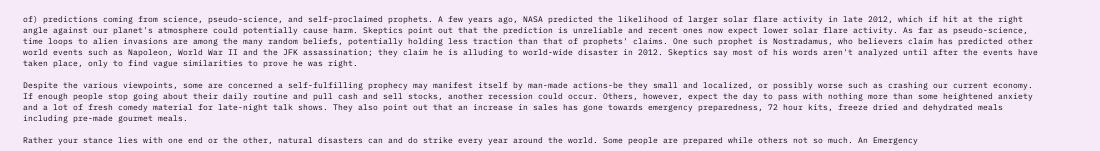of) predictions coming from science, pseudo-science, and self-proclaimed prophets. A few years ago, NASA predicted the likelihood of larger solar flare activity in late 2012, which if hit at the right angle against our planet's atmosphere could potentially cause harm. Skeptics point out that the prediction is unreliable and recent ones now expect lower solar flare activity. As far as pseudo-science, time loops to alien invasions are among the many random beliefs, potentially holding less traction than that of prophets' claims. One such prophet is Nostradamus, who believers claim has predicted other world events such as Napoleon, World War II and the JFK assassination; they claim he is alluding to world-wide disaster in 2012. Skeptics say most of his words aren't analyzed until after the events have taken place, only to find vague similarities to prove he was right.

Despite the various viewpoints, some are concerned a self-fulfilling prophecy may manifest itself by man-made actions-be they small and localized, or possibly worse such as crashing our current economy. If enough people stop going about their daily routine and pull cash and sell stocks, another recession could occur. Others, however, expect the day to pass with nothing more than some heightened anxiety and a lot of fresh comedy material for late-night talk shows. They also point out that an increase in sales has gone towards emergency preparedness, 72 hour kits, freeze dried and dehydrated meals including pre-made gourmet meals.

Rather your stance lies with one end or the other, natural disasters can and do strike every year around the world. Some people are prepared while others not so much. An Emergency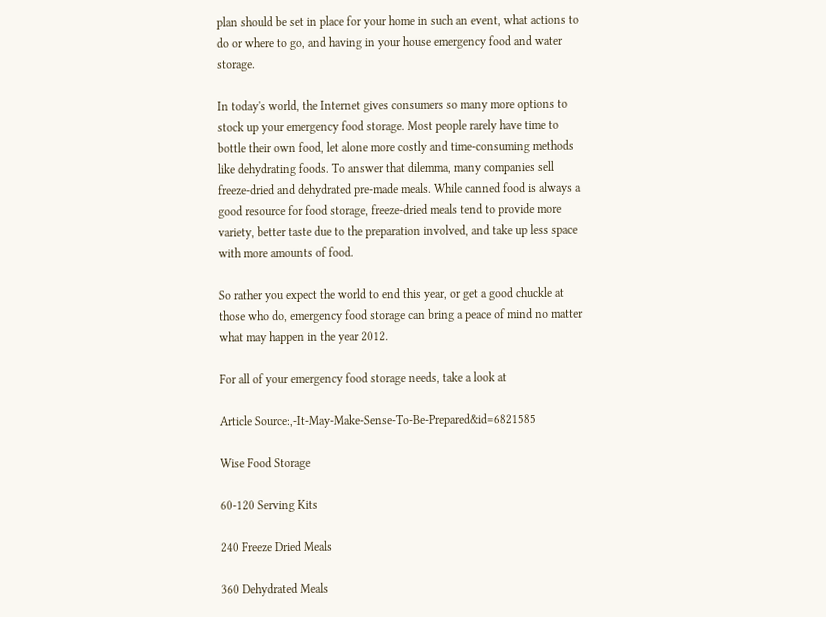plan should be set in place for your home in such an event, what actions to do or where to go, and having in your house emergency food and water storage.

In today's world, the Internet gives consumers so many more options to stock up your emergency food storage. Most people rarely have time to bottle their own food, let alone more costly and time-consuming methods like dehydrating foods. To answer that dilemma, many companies sell freeze-dried and dehydrated pre-made meals. While canned food is always a good resource for food storage, freeze-dried meals tend to provide more variety, better taste due to the preparation involved, and take up less space with more amounts of food.

So rather you expect the world to end this year, or get a good chuckle at those who do, emergency food storage can bring a peace of mind no matter what may happen in the year 2012.

For all of your emergency food storage needs, take a look at

Article Source:,-It-May-Make-Sense-To-Be-Prepared&id=6821585

Wise Food Storage

60-120 Serving Kits

240 Freeze Dried Meals

360 Dehydrated Meals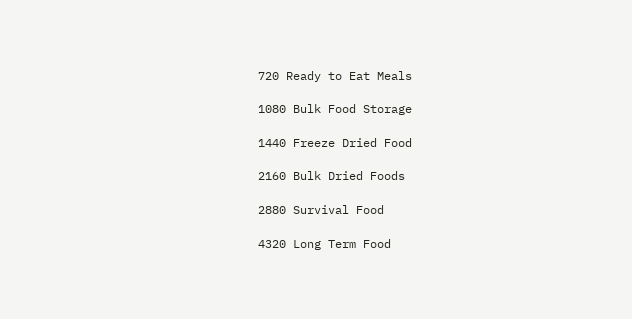720 Ready to Eat Meals

1080 Bulk Food Storage

1440 Freeze Dried Food

2160 Bulk Dried Foods

2880 Survival Food

4320 Long Term Food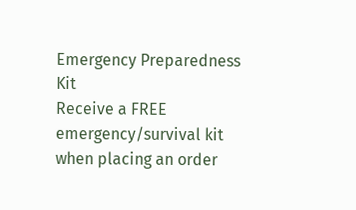Emergency Preparedness Kit
Receive a FREE emergency/survival kit when placing an order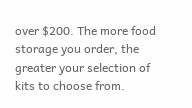over $200. The more food storage you order, the greater your selection of kits to choose from.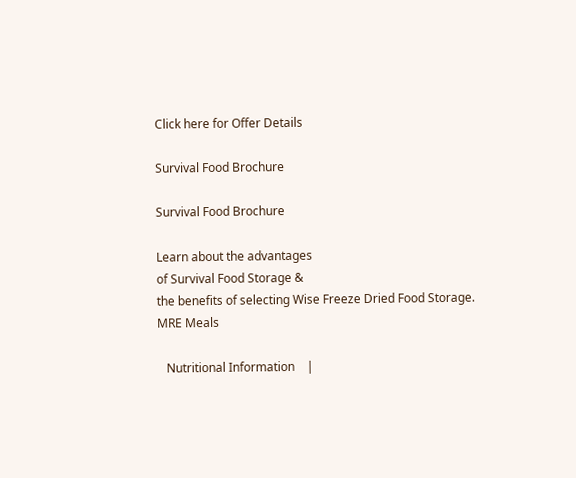Click here for Offer Details

Survival Food Brochure

Survival Food Brochure

Learn about the advantages
of Survival Food Storage &
the benefits of selecting Wise Freeze Dried Food Storage.
MRE Meals

   Nutritional Information    |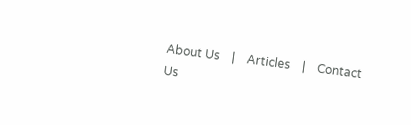About Us    |    Articles    |    Contact Us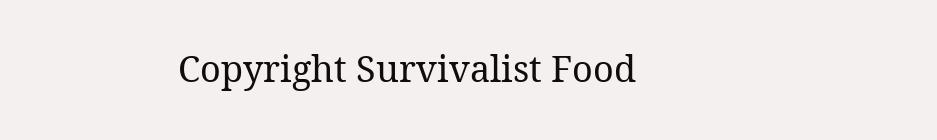Copyright Survivalist Food